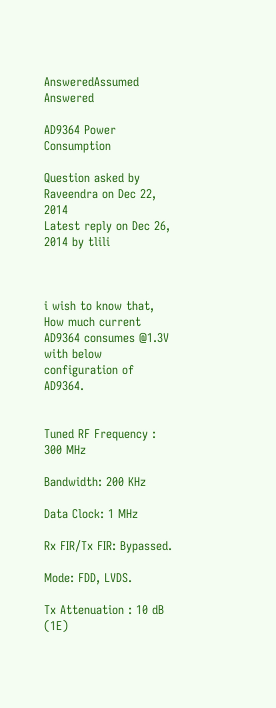AnsweredAssumed Answered

AD9364 Power Consumption

Question asked by Raveendra on Dec 22, 2014
Latest reply on Dec 26, 2014 by tlili



i wish to know that, How much current AD9364 consumes @1.3V with below configuration of AD9364.


Tuned RF Frequency : 300 MHz

Bandwidth: 200 KHz

Data Clock: 1 MHz

Rx FIR/Tx FIR: Bypassed.

Mode: FDD, LVDS.

Tx Attenuation : 10 dB (1E)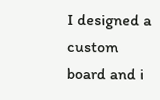I designed a custom board and i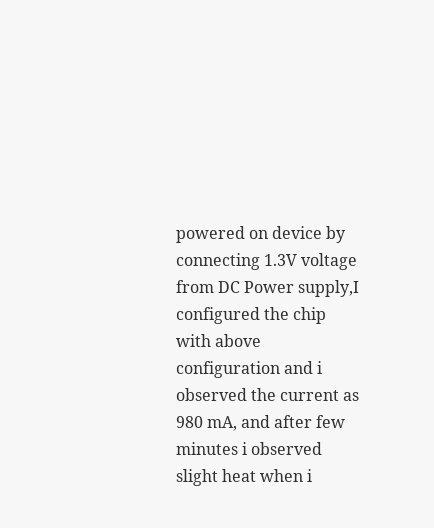powered on device by connecting 1.3V voltage from DC Power supply,I configured the chip with above configuration and i observed the current as 980 mA, and after few minutes i observed slight heat when i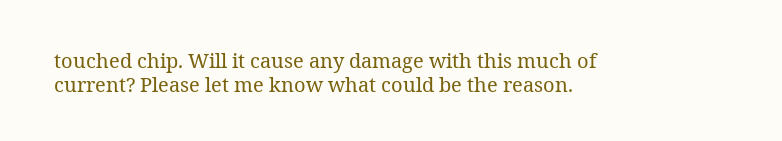touched chip. Will it cause any damage with this much of current? Please let me know what could be the reason.